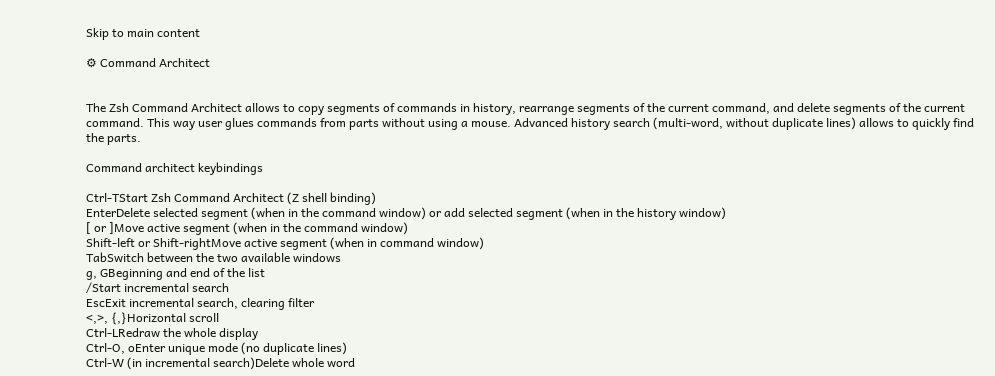Skip to main content

⚙ Command Architect


The Zsh Command Architect allows to copy segments of commands in history, rearrange segments of the current command, and delete segments of the current command. This way user glues commands from parts without using a mouse. Advanced history search (multi-word, without duplicate lines) allows to quickly find the parts.

Command architect keybindings

Ctrl-TStart Zsh Command Architect (Z shell binding)
EnterDelete selected segment (when in the command window) or add selected segment (when in the history window)
[ or ]Move active segment (when in the command window)
Shift-left or Shift-rightMove active segment (when in command window)
TabSwitch between the two available windows
g, GBeginning and end of the list
/Start incremental search
EscExit incremental search, clearing filter
<,>, {,}Horizontal scroll
Ctrl-LRedraw the whole display
Ctrl-O, oEnter unique mode (no duplicate lines)
Ctrl-W (in incremental search)Delete whole word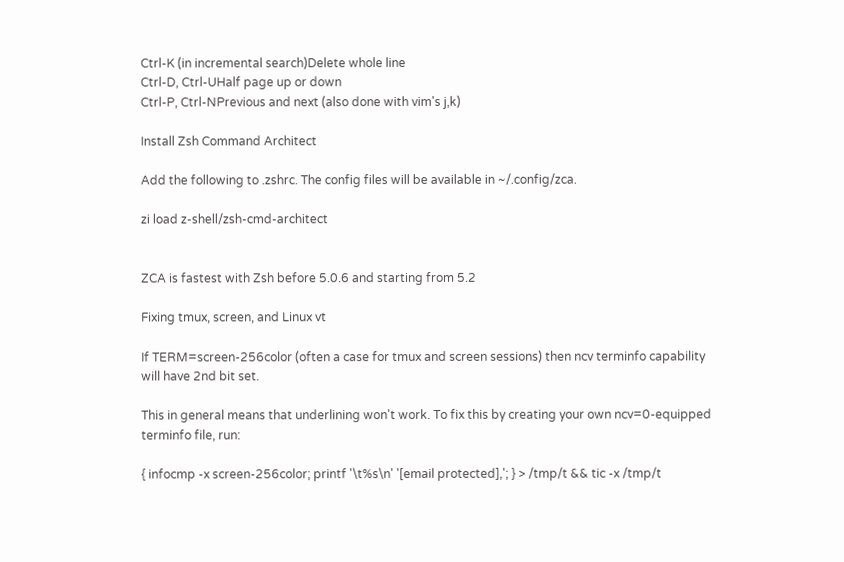Ctrl-K (in incremental search)Delete whole line
Ctrl-D, Ctrl-UHalf page up or down
Ctrl-P, Ctrl-NPrevious and next (also done with vim's j,k)

Install Zsh Command Architect

Add the following to .zshrc. The config files will be available in ~/.config/zca.

zi load z-shell/zsh-cmd-architect


ZCA is fastest with Zsh before 5.0.6 and starting from 5.2

Fixing tmux, screen, and Linux vt

If TERM=screen-256color (often a case for tmux and screen sessions) then ncv terminfo capability will have 2nd bit set.

This in general means that underlining won't work. To fix this by creating your own ncv=0-equipped terminfo file, run:

{ infocmp -x screen-256color; printf '\t%s\n' '[email protected],'; } > /tmp/t && tic -x /tmp/t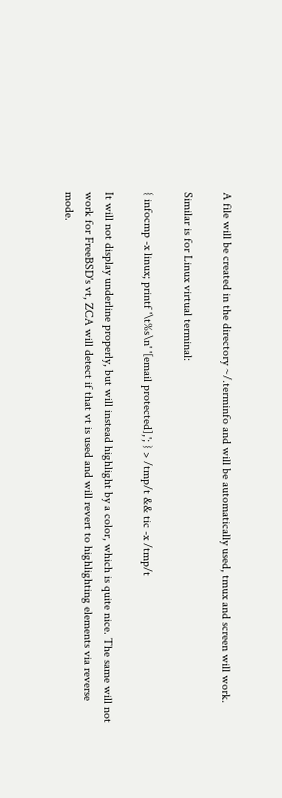A file will be created in the directory ~/.terminfo and will be automatically used, tmux and screen will work.

Similar is for Linux virtual terminal:

{ infocmp -x linux; printf '\t%s\n' '[email protected],'; } > /tmp/t && tic -x /tmp/t

It will not display underline properly, but will instead highlight by a color, which is quite nice. The same will not work for FreeBSD's vt, ZCA will detect if that vt is used and will revert to highlighting elements via reverse mode.